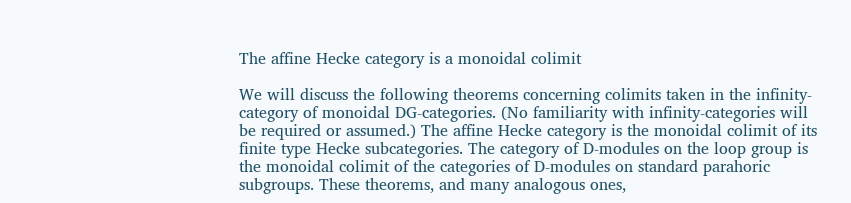The affine Hecke category is a monoidal colimit

We will discuss the following theorems concerning colimits taken in the infinity-category of monoidal DG-categories. (No familiarity with infinity-categories will be required or assumed.) The affine Hecke category is the monoidal colimit of its finite type Hecke subcategories. The category of D-modules on the loop group is the monoidal colimit of the categories of D-modules on standard parahoric subgroups. These theorems, and many analogous ones,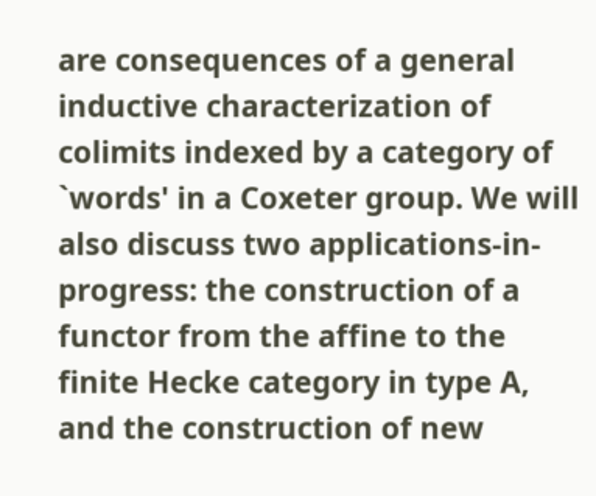are consequences of a general inductive characterization of colimits indexed by a category of `words' in a Coxeter group. We will also discuss two applications-in-progress: the construction of a functor from the affine to the finite Hecke category in type A, and the construction of new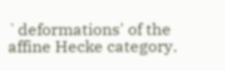`deformations' of the affine Hecke category.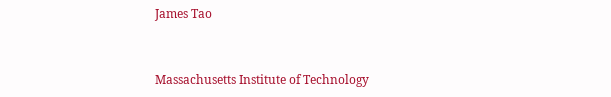James Tao


Massachusetts Institute of Technology